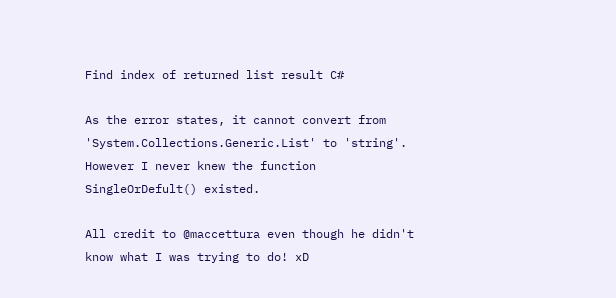Find index of returned list result C#

As the error states, it cannot convert from 'System.Collections.Generic.List' to 'string'. However I never knew the function SingleOrDefult() existed.

All credit to @maccettura even though he didn't know what I was trying to do! xD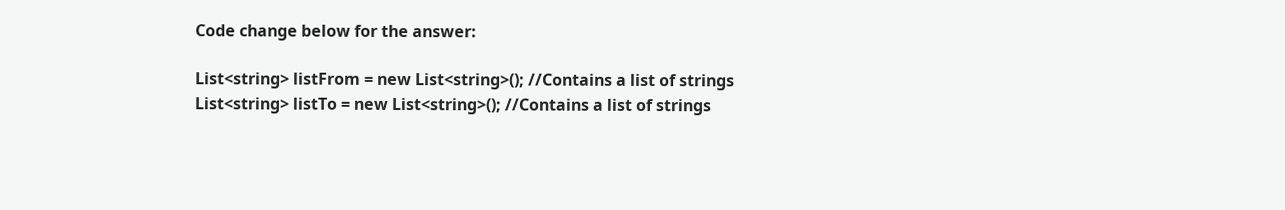Code change below for the answer:

List<string> listFrom = new List<string>(); //Contains a list of strings
List<string> listTo = new List<string>(); //Contains a list of strings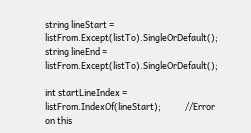string lineStart = listFrom.Except(listTo).SingleOrDefault();
string lineEnd = listFrom.Except(listTo).SingleOrDefault();

int startLineIndex = listFrom.IndexOf(lineStart);            //Error on this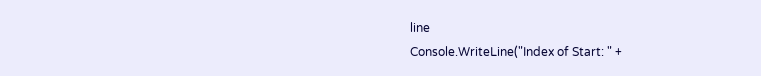line
Console.WriteLine("Index of Start: " +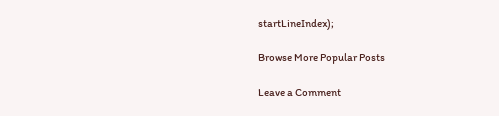startLineIndex);

Browse More Popular Posts

Leave a Comment